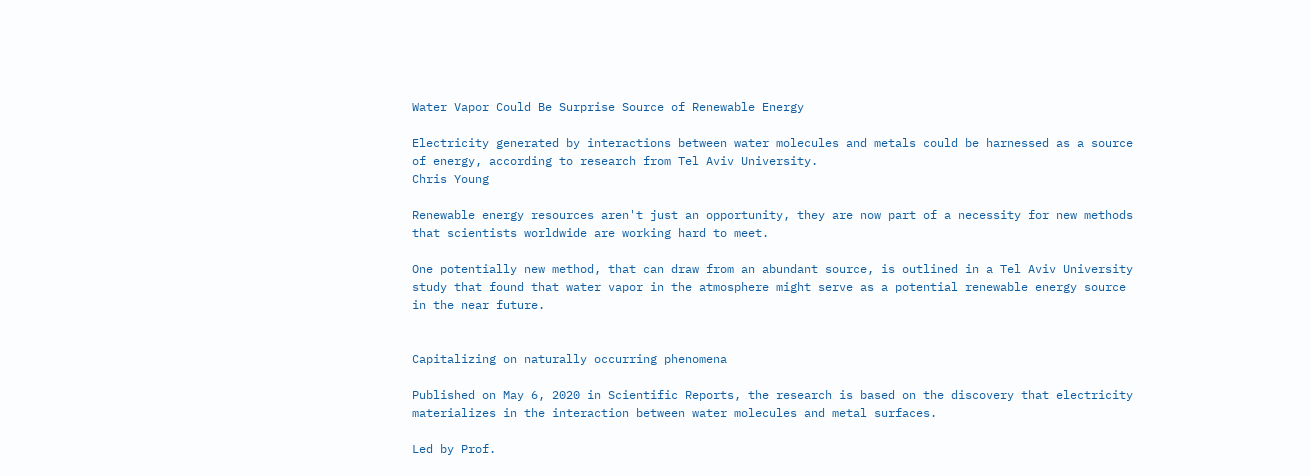Water Vapor Could Be Surprise Source of Renewable Energy

Electricity generated by interactions between water molecules and metals could be harnessed as a source of energy, according to research from Tel Aviv University.
Chris Young

Renewable energy resources aren't just an opportunity, they are now part of a necessity for new methods that scientists worldwide are working hard to meet.

One potentially new method, that can draw from an abundant source, is outlined in a Tel Aviv University study that found that water vapor in the atmosphere might serve as a potential renewable energy source in the near future.


Capitalizing on naturally occurring phenomena

Published on May 6, 2020 in Scientific Reports, the research is based on the discovery that electricity materializes in the interaction between water molecules and metal surfaces.

Led by Prof.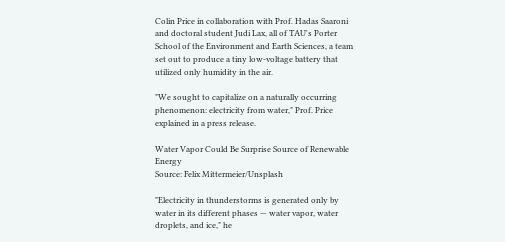Colin Price in collaboration with Prof. Hadas Saaroni and doctoral student Judi Lax, all of TAU's Porter School of the Environment and Earth Sciences, a team set out to produce a tiny low-voltage battery that utilized only humidity in the air.

"We sought to capitalize on a naturally occurring phenomenon: electricity from water," Prof. Price explained in a press release.

Water Vapor Could Be Surprise Source of Renewable Energy
Source: Felix Mittermeier/Unsplash

"Electricity in thunderstorms is generated only by water in its different phases — water vapor, water droplets, and ice," he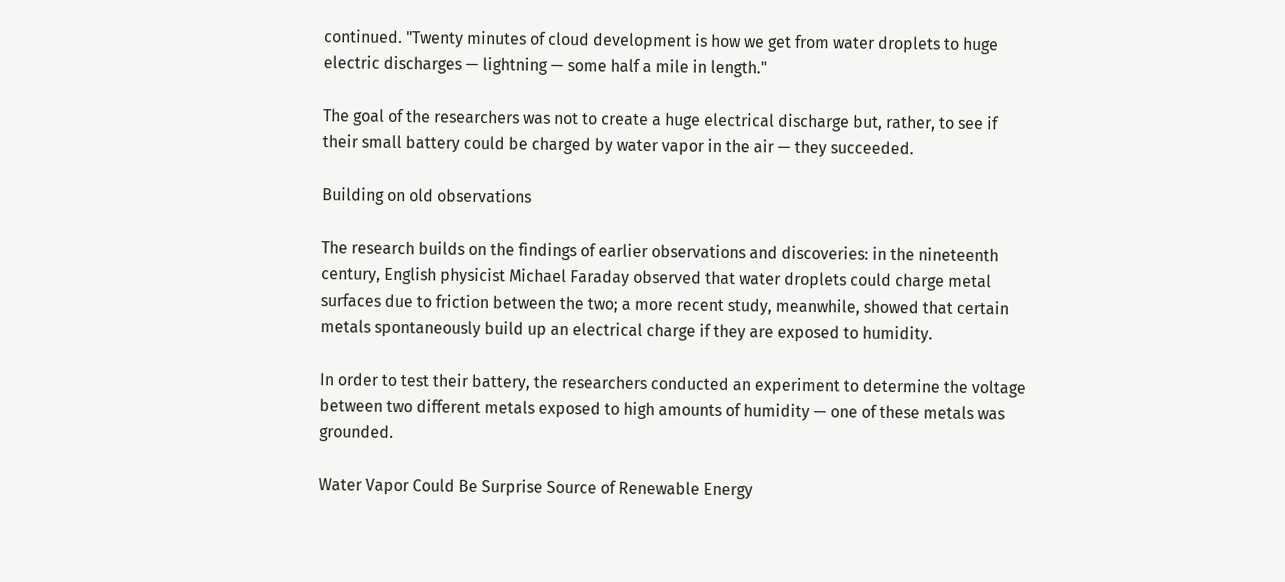continued. "Twenty minutes of cloud development is how we get from water droplets to huge electric discharges — lightning — some half a mile in length."

The goal of the researchers was not to create a huge electrical discharge but, rather, to see if their small battery could be charged by water vapor in the air — they succeeded.

Building on old observations

The research builds on the findings of earlier observations and discoveries: in the nineteenth century, English physicist Michael Faraday observed that water droplets could charge metal surfaces due to friction between the two; a more recent study, meanwhile, showed that certain metals spontaneously build up an electrical charge if they are exposed to humidity.

In order to test their battery, the researchers conducted an experiment to determine the voltage between two different metals exposed to high amounts of humidity — one of these metals was grounded.

Water Vapor Could Be Surprise Source of Renewable Energy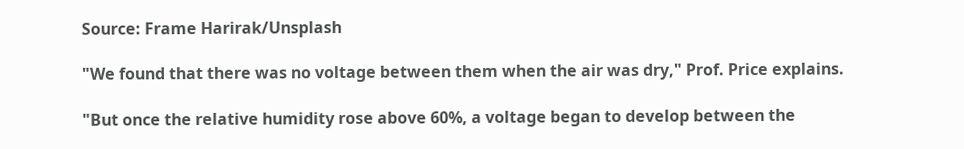Source: Frame Harirak/Unsplash

"We found that there was no voltage between them when the air was dry," Prof. Price explains.

"But once the relative humidity rose above 60%, a voltage began to develop between the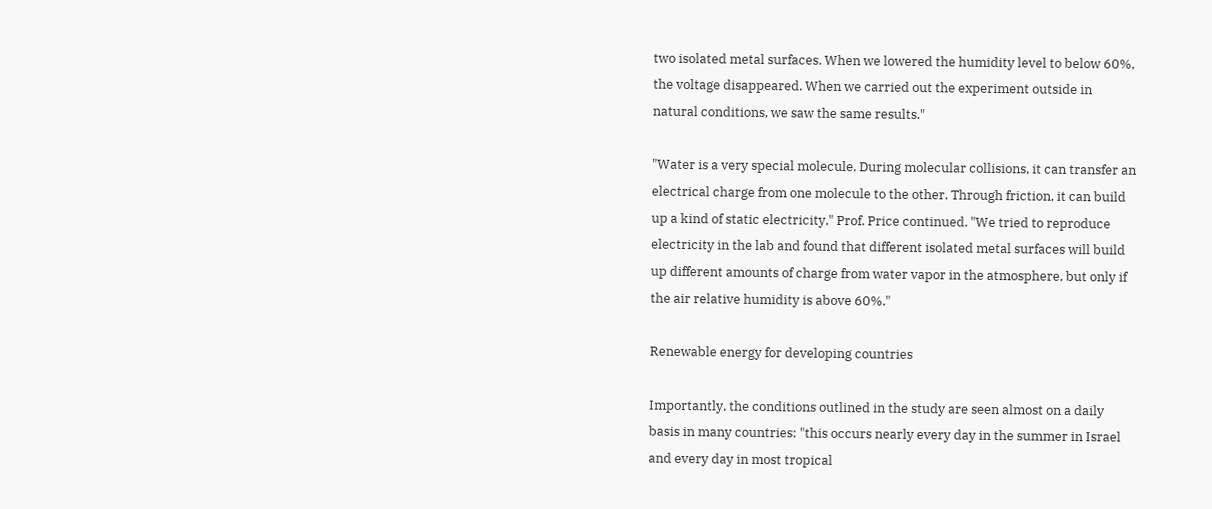two isolated metal surfaces. When we lowered the humidity level to below 60%, the voltage disappeared. When we carried out the experiment outside in natural conditions, we saw the same results."

"Water is a very special molecule. During molecular collisions, it can transfer an electrical charge from one molecule to the other. Through friction, it can build up a kind of static electricity," Prof. Price continued. "We tried to reproduce electricity in the lab and found that different isolated metal surfaces will build up different amounts of charge from water vapor in the atmosphere, but only if the air relative humidity is above 60%."

Renewable energy for developing countries

Importantly, the conditions outlined in the study are seen almost on a daily basis in many countries: "this occurs nearly every day in the summer in Israel and every day in most tropical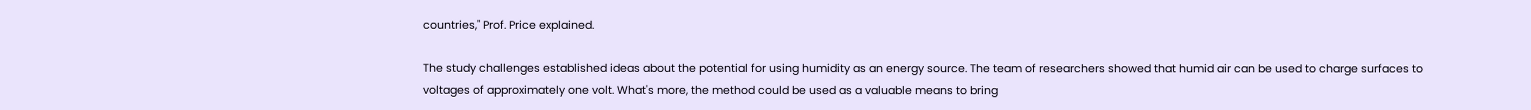countries," Prof. Price explained.

The study challenges established ideas about the potential for using humidity as an energy source. The team of researchers showed that humid air can be used to charge surfaces to voltages of approximately one volt. What's more, the method could be used as a valuable means to bring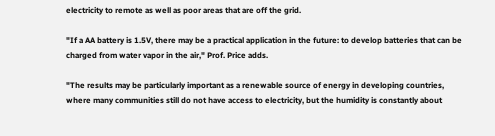electricity to remote as well as poor areas that are off the grid.

"If a AA battery is 1.5V, there may be a practical application in the future: to develop batteries that can be charged from water vapor in the air," Prof. Price adds.

"The results may be particularly important as a renewable source of energy in developing countries, where many communities still do not have access to electricity, but the humidity is constantly about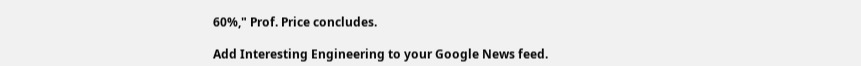60%," Prof. Price concludes.

Add Interesting Engineering to your Google News feed.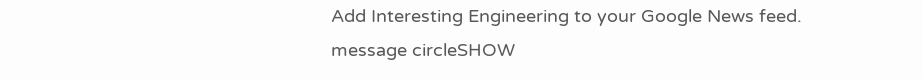Add Interesting Engineering to your Google News feed.
message circleSHOW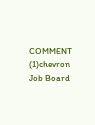COMMENT (1)chevron
Job Board